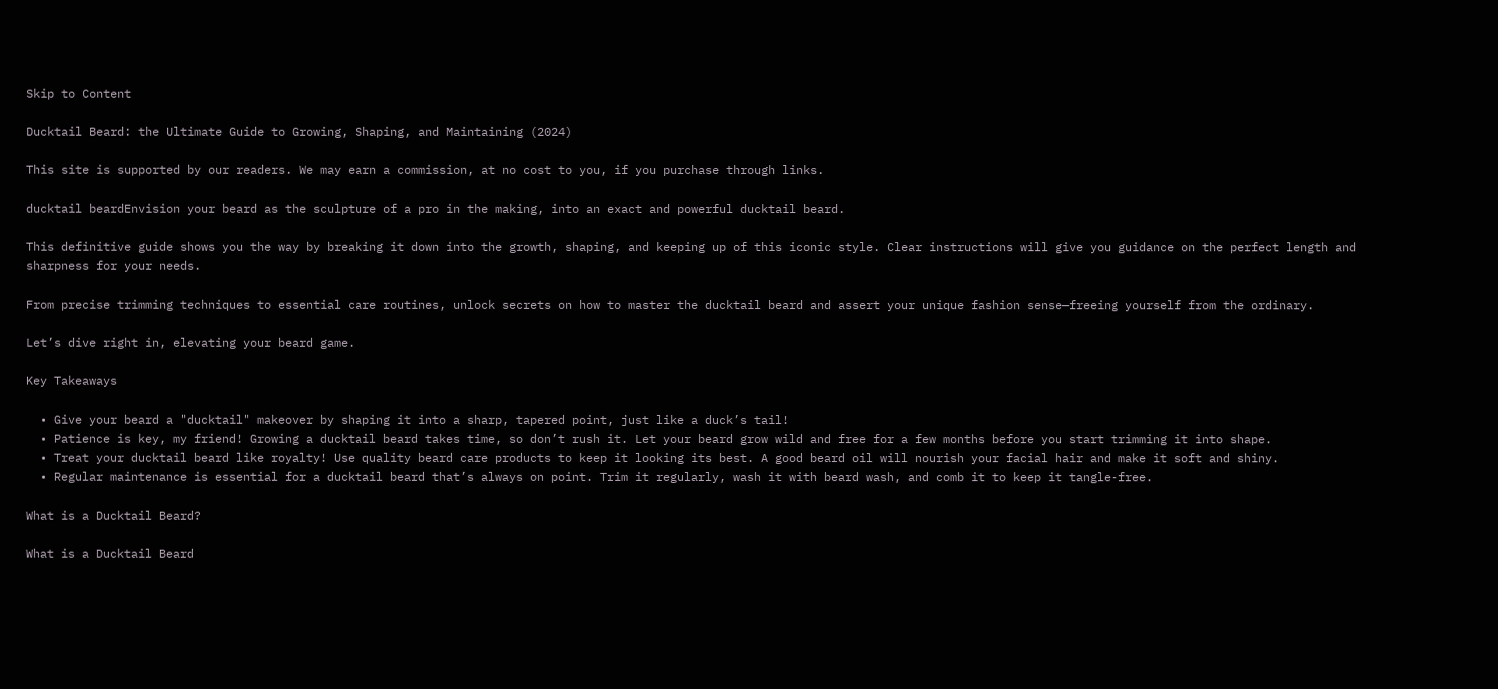Skip to Content

Ducktail Beard: the Ultimate Guide to Growing, Shaping, and Maintaining (2024)

This site is supported by our readers. We may earn a commission, at no cost to you, if you purchase through links.

ducktail beardEnvision your beard as the sculpture of a pro in the making, into an exact and powerful ducktail beard.

This definitive guide shows you the way by breaking it down into the growth, shaping, and keeping up of this iconic style. Clear instructions will give you guidance on the perfect length and sharpness for your needs.

From precise trimming techniques to essential care routines, unlock secrets on how to master the ducktail beard and assert your unique fashion sense—freeing yourself from the ordinary.

Let’s dive right in, elevating your beard game.

Key Takeaways

  • Give your beard a "ducktail" makeover by shaping it into a sharp, tapered point, just like a duck’s tail!
  • Patience is key, my friend! Growing a ducktail beard takes time, so don’t rush it. Let your beard grow wild and free for a few months before you start trimming it into shape.
  • Treat your ducktail beard like royalty! Use quality beard care products to keep it looking its best. A good beard oil will nourish your facial hair and make it soft and shiny.
  • Regular maintenance is essential for a ducktail beard that’s always on point. Trim it regularly, wash it with beard wash, and comb it to keep it tangle-free.

What is a Ducktail Beard?

What is a Ducktail Beard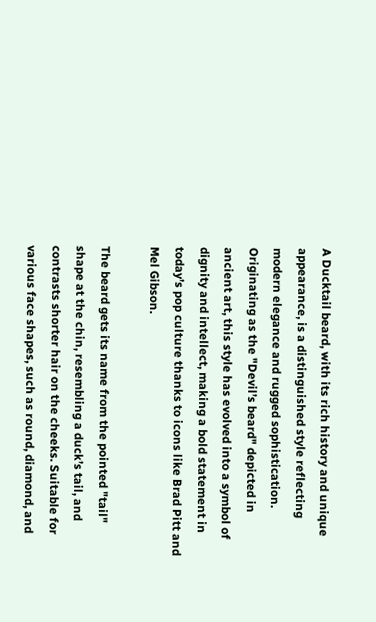A Ducktail beard, with its rich history and unique appearance, is a distinguished style reflecting modern elegance and rugged sophistication. Originating as the "Devil’s beard" depicted in ancient art, this style has evolved into a symbol of dignity and intellect, making a bold statement in today’s pop culture thanks to icons like Brad Pitt and Mel Gibson.

The beard gets its name from the pointed "tail" shape at the chin, resembling a duck’s tail, and contrasts shorter hair on the cheeks. Suitable for various face shapes, such as round, diamond, and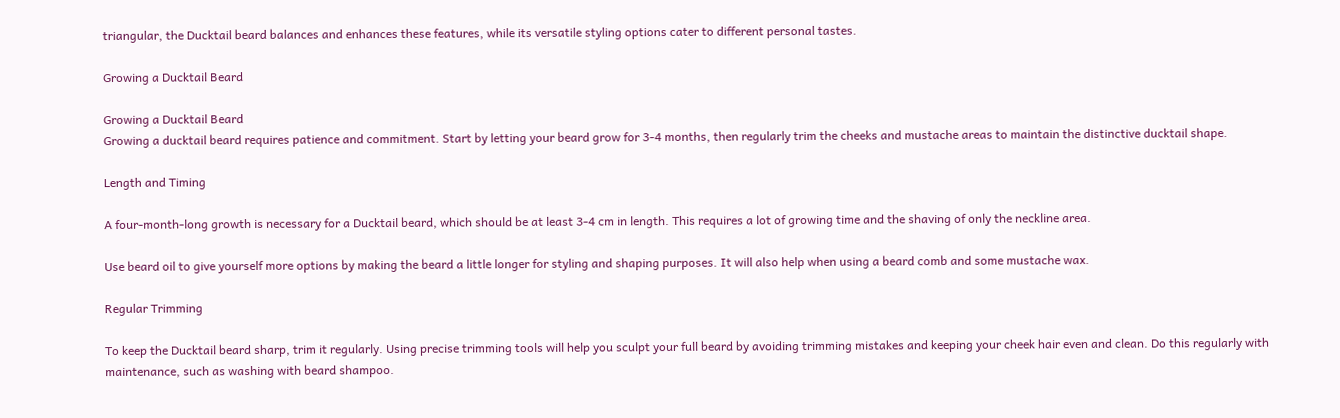triangular, the Ducktail beard balances and enhances these features, while its versatile styling options cater to different personal tastes.

Growing a Ducktail Beard

Growing a Ducktail Beard
Growing a ducktail beard requires patience and commitment. Start by letting your beard grow for 3-4 months, then regularly trim the cheeks and mustache areas to maintain the distinctive ducktail shape.

Length and Timing

A four-month-long growth is necessary for a Ducktail beard, which should be at least 3-4 cm in length. This requires a lot of growing time and the shaving of only the neckline area.

Use beard oil to give yourself more options by making the beard a little longer for styling and shaping purposes. It will also help when using a beard comb and some mustache wax.

Regular Trimming

To keep the Ducktail beard sharp, trim it regularly. Using precise trimming tools will help you sculpt your full beard by avoiding trimming mistakes and keeping your cheek hair even and clean. Do this regularly with maintenance, such as washing with beard shampoo.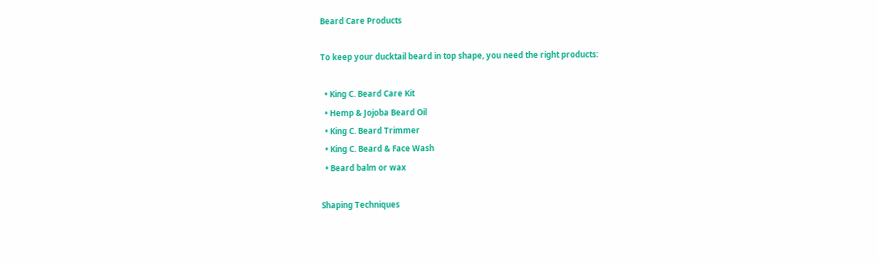Beard Care Products

To keep your ducktail beard in top shape, you need the right products:

  • King C. Beard Care Kit
  • Hemp & Jojoba Beard Oil
  • King C. Beard Trimmer
  • King C. Beard & Face Wash
  • Beard balm or wax

Shaping Techniques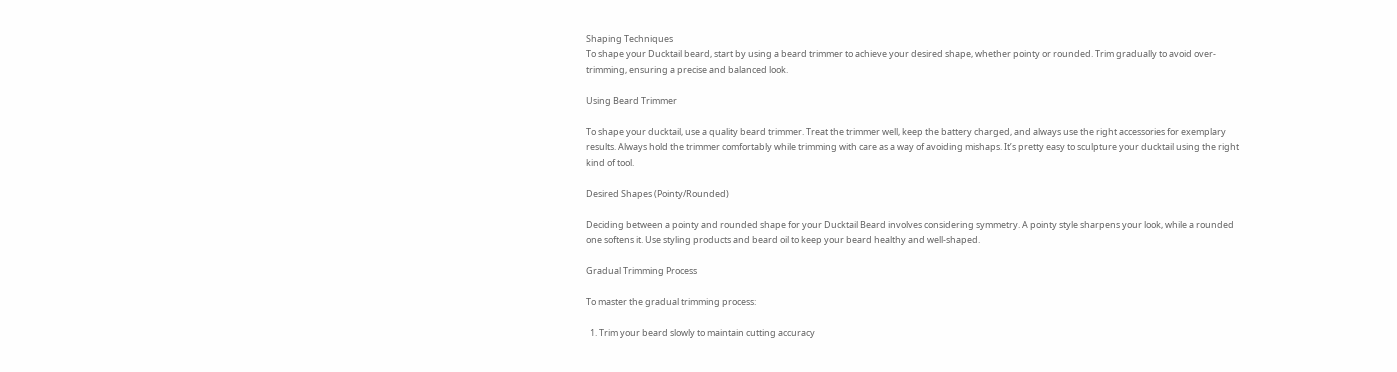Shaping Techniques
To shape your Ducktail beard, start by using a beard trimmer to achieve your desired shape, whether pointy or rounded. Trim gradually to avoid over-trimming, ensuring a precise and balanced look.

Using Beard Trimmer

To shape your ducktail, use a quality beard trimmer. Treat the trimmer well, keep the battery charged, and always use the right accessories for exemplary results. Always hold the trimmer comfortably while trimming with care as a way of avoiding mishaps. It’s pretty easy to sculpture your ducktail using the right kind of tool.

Desired Shapes (Pointy/Rounded)

Deciding between a pointy and rounded shape for your Ducktail Beard involves considering symmetry. A pointy style sharpens your look, while a rounded one softens it. Use styling products and beard oil to keep your beard healthy and well-shaped.

Gradual Trimming Process

To master the gradual trimming process:

  1. Trim your beard slowly to maintain cutting accuracy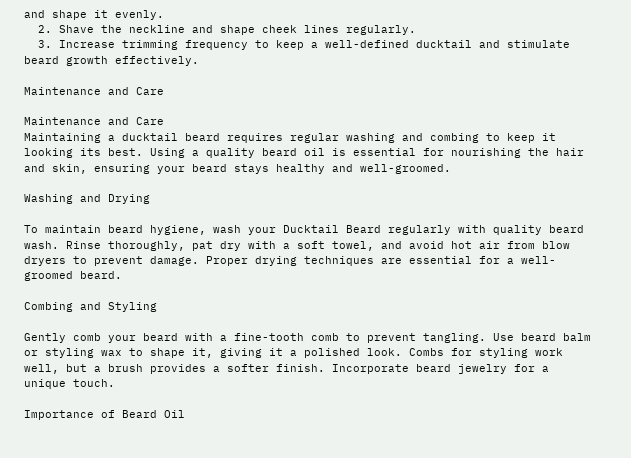and shape it evenly.
  2. Shave the neckline and shape cheek lines regularly.
  3. Increase trimming frequency to keep a well-defined ducktail and stimulate beard growth effectively.

Maintenance and Care

Maintenance and Care
Maintaining a ducktail beard requires regular washing and combing to keep it looking its best. Using a quality beard oil is essential for nourishing the hair and skin, ensuring your beard stays healthy and well-groomed.

Washing and Drying

To maintain beard hygiene, wash your Ducktail Beard regularly with quality beard wash. Rinse thoroughly, pat dry with a soft towel, and avoid hot air from blow dryers to prevent damage. Proper drying techniques are essential for a well-groomed beard.

Combing and Styling

Gently comb your beard with a fine-tooth comb to prevent tangling. Use beard balm or styling wax to shape it, giving it a polished look. Combs for styling work well, but a brush provides a softer finish. Incorporate beard jewelry for a unique touch.

Importance of Beard Oil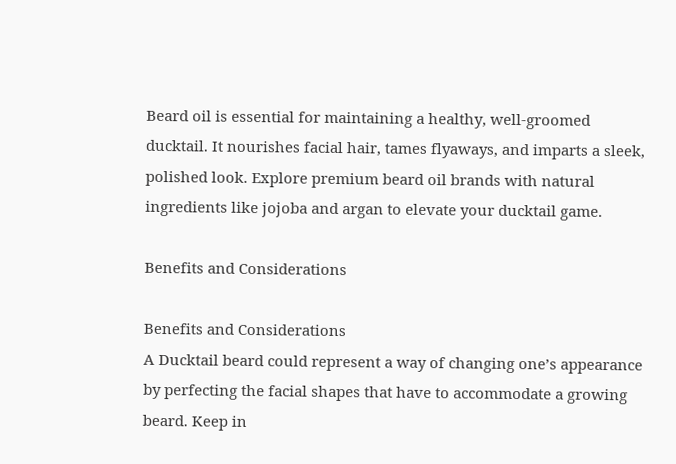Beard oil is essential for maintaining a healthy, well-groomed ducktail. It nourishes facial hair, tames flyaways, and imparts a sleek, polished look. Explore premium beard oil brands with natural ingredients like jojoba and argan to elevate your ducktail game.

Benefits and Considerations

Benefits and Considerations
A Ducktail beard could represent a way of changing one’s appearance by perfecting the facial shapes that have to accommodate a growing beard. Keep in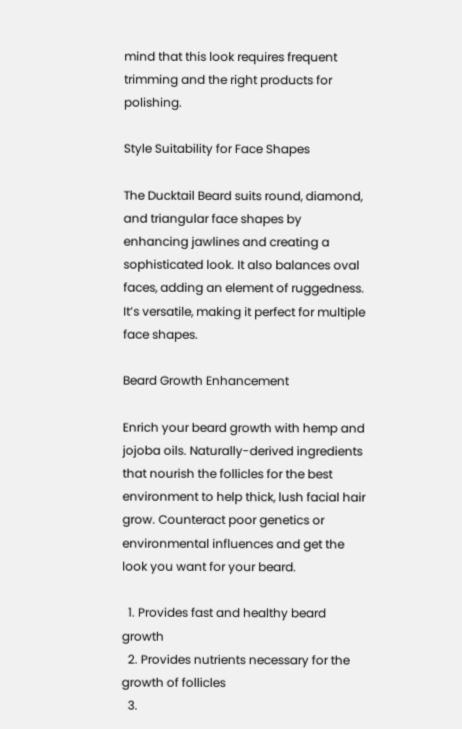mind that this look requires frequent trimming and the right products for polishing.

Style Suitability for Face Shapes

The Ducktail Beard suits round, diamond, and triangular face shapes by enhancing jawlines and creating a sophisticated look. It also balances oval faces, adding an element of ruggedness. It’s versatile, making it perfect for multiple face shapes.

Beard Growth Enhancement

Enrich your beard growth with hemp and jojoba oils. Naturally-derived ingredients that nourish the follicles for the best environment to help thick, lush facial hair grow. Counteract poor genetics or environmental influences and get the look you want for your beard.

  1. Provides fast and healthy beard growth
  2. Provides nutrients necessary for the growth of follicles
  3.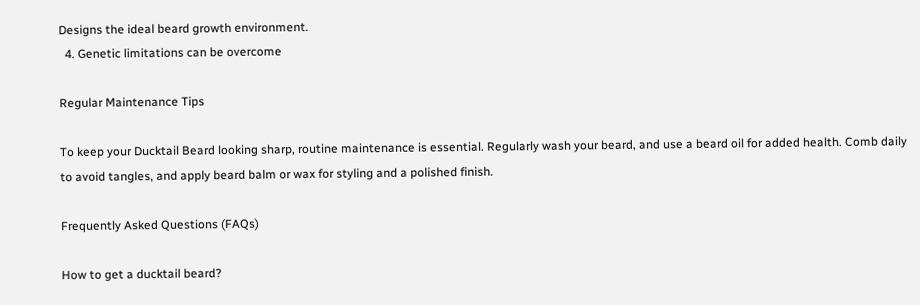Designs the ideal beard growth environment.
  4. Genetic limitations can be overcome

Regular Maintenance Tips

To keep your Ducktail Beard looking sharp, routine maintenance is essential. Regularly wash your beard, and use a beard oil for added health. Comb daily to avoid tangles, and apply beard balm or wax for styling and a polished finish.

Frequently Asked Questions (FAQs)

How to get a ducktail beard?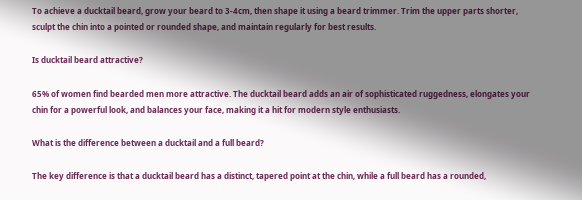To achieve a ducktail beard, grow your beard to 3-4cm, then shape it using a beard trimmer. Trim the upper parts shorter, sculpt the chin into a pointed or rounded shape, and maintain regularly for best results.

Is ducktail beard attractive?

65% of women find bearded men more attractive. The ducktail beard adds an air of sophisticated ruggedness, elongates your chin for a powerful look, and balances your face, making it a hit for modern style enthusiasts.

What is the difference between a ducktail and a full beard?

The key difference is that a ducktail beard has a distinct, tapered point at the chin, while a full beard has a rounded,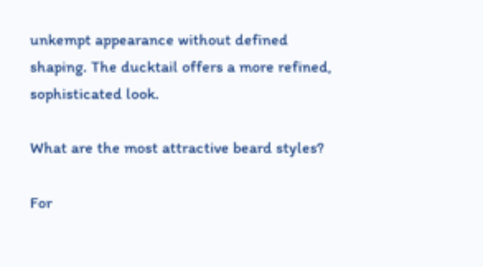unkempt appearance without defined shaping. The ducktail offers a more refined, sophisticated look.

What are the most attractive beard styles?

For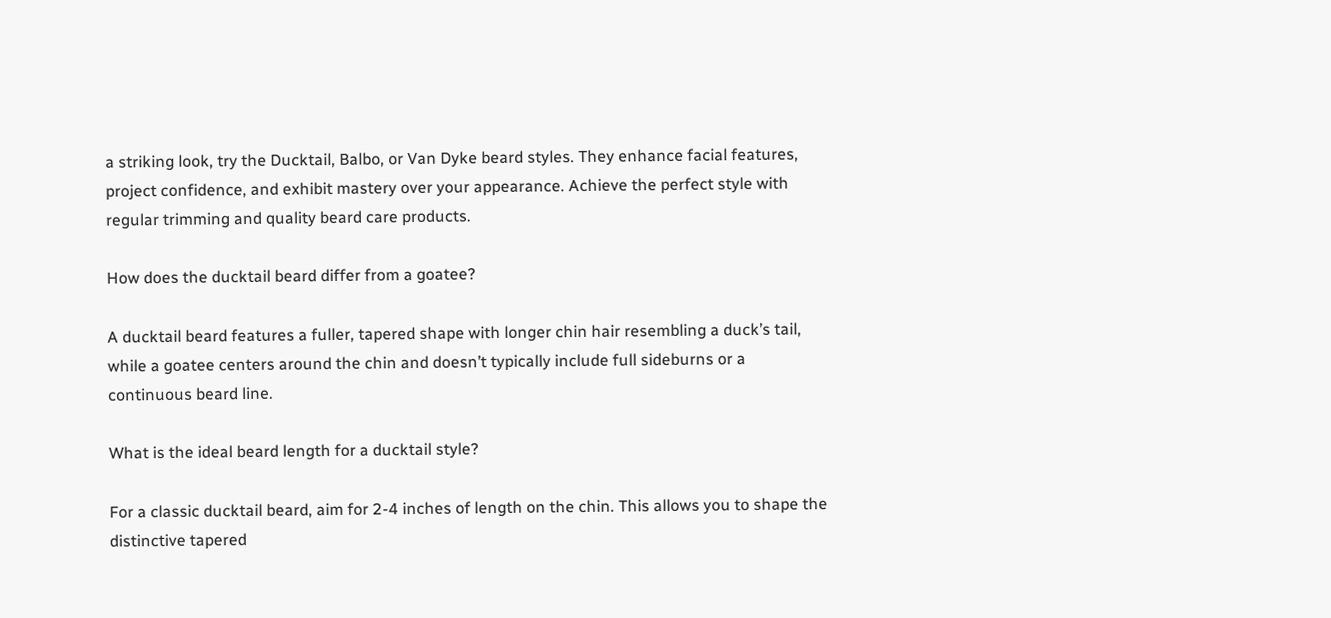a striking look, try the Ducktail, Balbo, or Van Dyke beard styles. They enhance facial features, project confidence, and exhibit mastery over your appearance. Achieve the perfect style with regular trimming and quality beard care products.

How does the ducktail beard differ from a goatee?

A ducktail beard features a fuller, tapered shape with longer chin hair resembling a duck’s tail, while a goatee centers around the chin and doesn’t typically include full sideburns or a continuous beard line.

What is the ideal beard length for a ducktail style?

For a classic ducktail beard, aim for 2-4 inches of length on the chin. This allows you to shape the distinctive tapered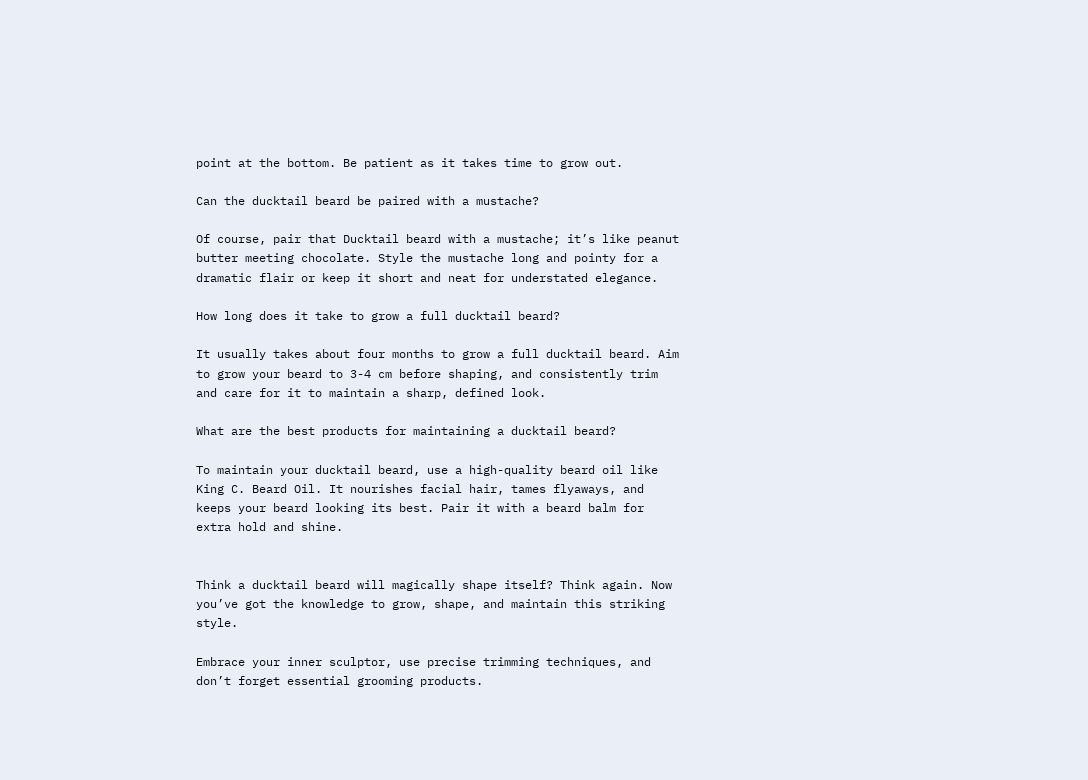point at the bottom. Be patient as it takes time to grow out.

Can the ducktail beard be paired with a mustache?

Of course, pair that Ducktail beard with a mustache; it’s like peanut butter meeting chocolate. Style the mustache long and pointy for a dramatic flair or keep it short and neat for understated elegance.

How long does it take to grow a full ducktail beard?

It usually takes about four months to grow a full ducktail beard. Aim to grow your beard to 3-4 cm before shaping, and consistently trim and care for it to maintain a sharp, defined look.

What are the best products for maintaining a ducktail beard?

To maintain your ducktail beard, use a high-quality beard oil like King C. Beard Oil. It nourishes facial hair, tames flyaways, and keeps your beard looking its best. Pair it with a beard balm for extra hold and shine.


Think a ducktail beard will magically shape itself? Think again. Now you’ve got the knowledge to grow, shape, and maintain this striking style.

Embrace your inner sculptor, use precise trimming techniques, and don’t forget essential grooming products.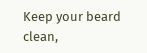Keep your beard clean,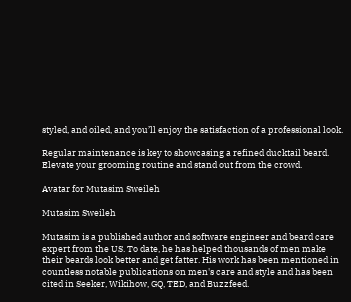styled, and oiled, and you’ll enjoy the satisfaction of a professional look.

Regular maintenance is key to showcasing a refined ducktail beard. Elevate your grooming routine and stand out from the crowd.

Avatar for Mutasim Sweileh

Mutasim Sweileh

Mutasim is a published author and software engineer and beard care expert from the US. To date, he has helped thousands of men make their beards look better and get fatter. His work has been mentioned in countless notable publications on men's care and style and has been cited in Seeker, Wikihow, GQ, TED, and Buzzfeed.